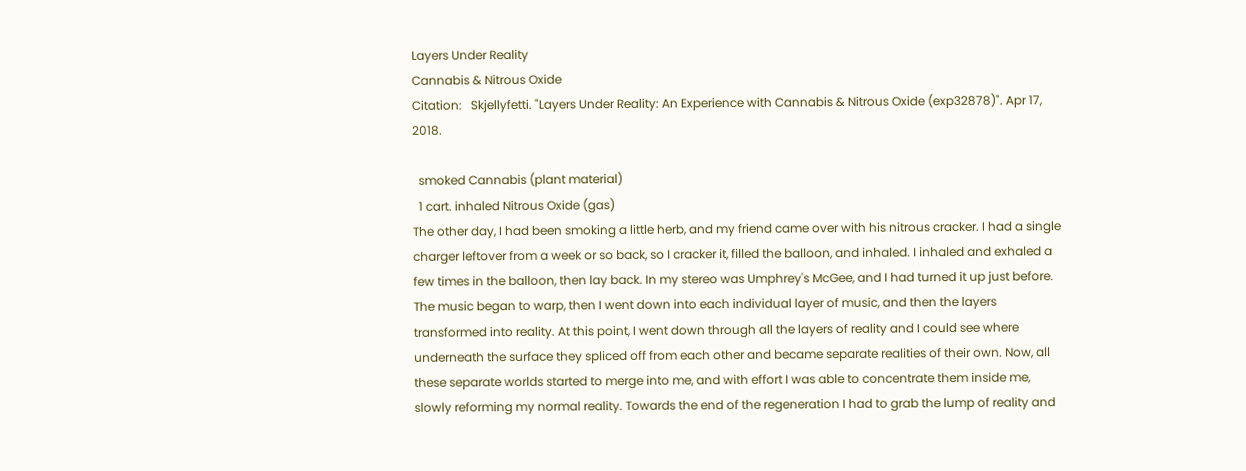Layers Under Reality
Cannabis & Nitrous Oxide
Citation:   Skjellyfetti. "Layers Under Reality: An Experience with Cannabis & Nitrous Oxide (exp32878)". Apr 17, 2018.

  smoked Cannabis (plant material)
  1 cart. inhaled Nitrous Oxide (gas)
The other day, I had been smoking a little herb, and my friend came over with his nitrous cracker. I had a single charger leftover from a week or so back, so I cracker it, filled the balloon, and inhaled. I inhaled and exhaled a few times in the balloon, then lay back. In my stereo was Umphrey's McGee, and I had turned it up just before. The music began to warp, then I went down into each individual layer of music, and then the layers transformed into reality. At this point, I went down through all the layers of reality and I could see where underneath the surface they spliced off from each other and became separate realities of their own. Now, all these separate worlds started to merge into me, and with effort I was able to concentrate them inside me, slowly reforming my normal reality. Towards the end of the regeneration I had to grab the lump of reality and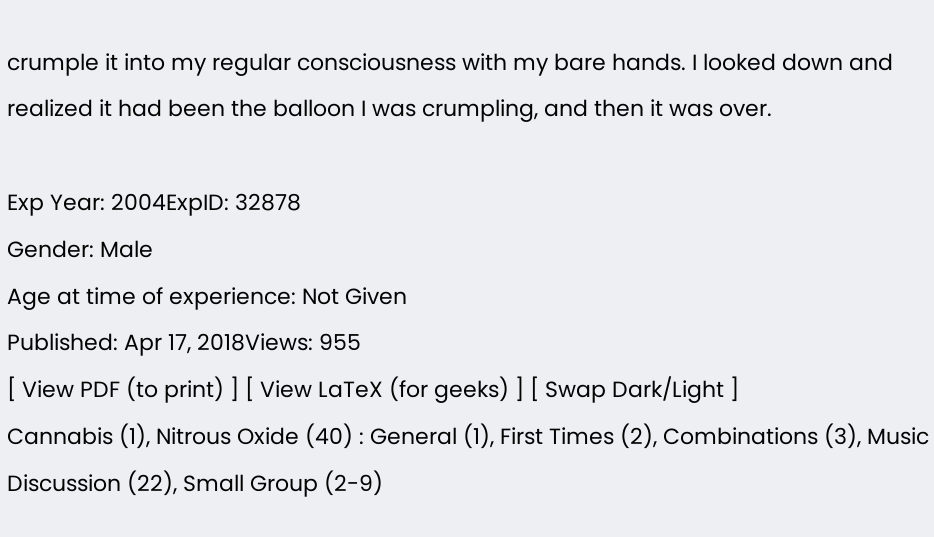crumple it into my regular consciousness with my bare hands. I looked down and realized it had been the balloon I was crumpling, and then it was over.

Exp Year: 2004ExpID: 32878
Gender: Male
Age at time of experience: Not Given
Published: Apr 17, 2018Views: 955
[ View PDF (to print) ] [ View LaTeX (for geeks) ] [ Swap Dark/Light ]
Cannabis (1), Nitrous Oxide (40) : General (1), First Times (2), Combinations (3), Music Discussion (22), Small Group (2-9)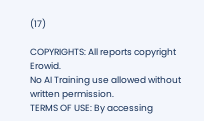(17)

COPYRIGHTS: All reports copyright Erowid.
No AI Training use allowed without written permission.
TERMS OF USE: By accessing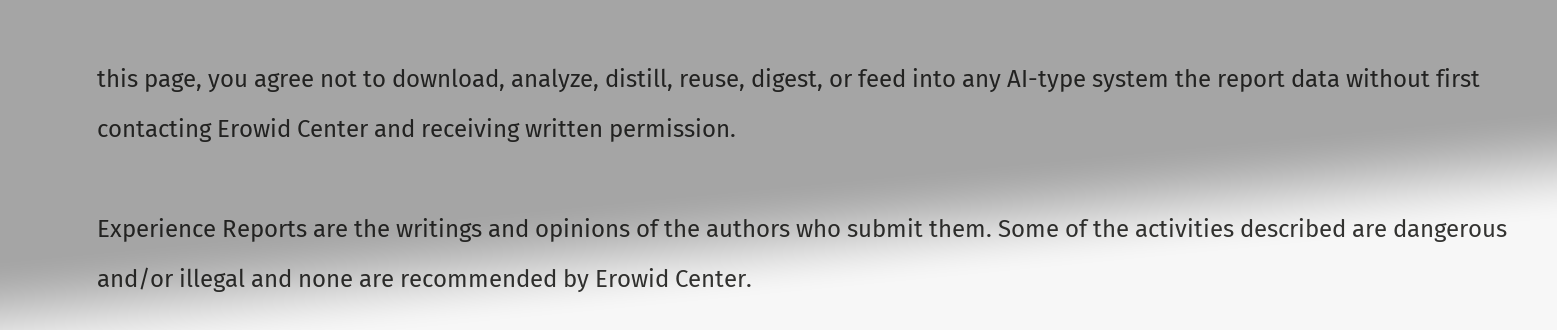this page, you agree not to download, analyze, distill, reuse, digest, or feed into any AI-type system the report data without first contacting Erowid Center and receiving written permission.

Experience Reports are the writings and opinions of the authors who submit them. Some of the activities described are dangerous and/or illegal and none are recommended by Erowid Center.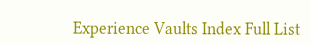Experience Vaults Index Full List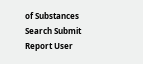of Substances Search Submit Report User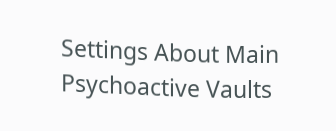Settings About Main Psychoactive Vaults